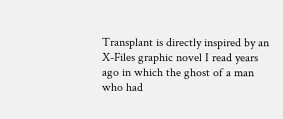Transplant is directly inspired by an X-Files graphic novel I read years ago in which the ghost of a man who had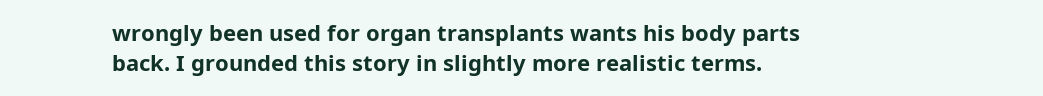wrongly been used for organ transplants wants his body parts back. I grounded this story in slightly more realistic terms.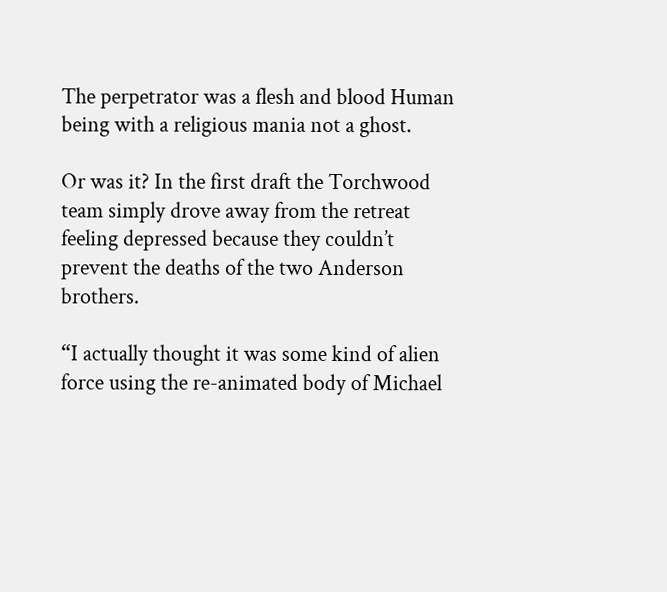The perpetrator was a flesh and blood Human being with a religious mania not a ghost.

Or was it? In the first draft the Torchwood team simply drove away from the retreat feeling depressed because they couldn’t prevent the deaths of the two Anderson brothers.

“I actually thought it was some kind of alien force using the re-animated body of Michael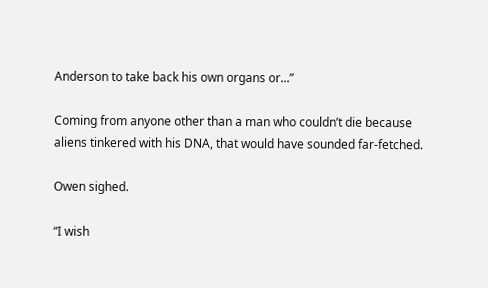Anderson to take back his own organs or...”

Coming from anyone other than a man who couldn’t die because aliens tinkered with his DNA, that would have sounded far-fetched.

Owen sighed.

“I wish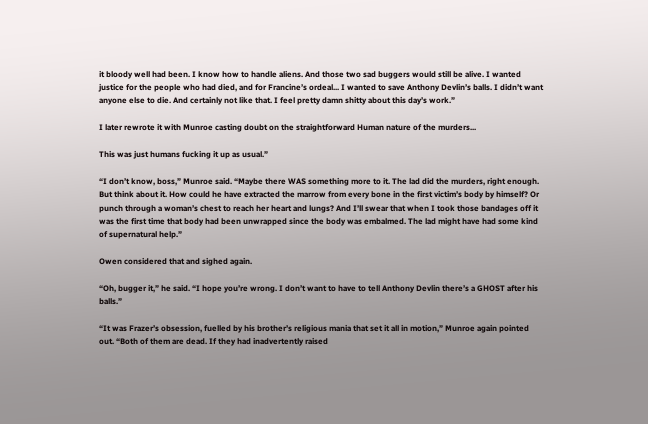it bloody well had been. I know how to handle aliens. And those two sad buggers would still be alive. I wanted justice for the people who had died, and for Francine’s ordeal... I wanted to save Anthony Devlin’s balls. I didn’t want anyone else to die. And certainly not like that. I feel pretty damn shitty about this day’s work.”

I later rewrote it with Munroe casting doubt on the straightforward Human nature of the murders...

This was just humans fucking it up as usual.”

“I don’t know, boss,” Munroe said. “Maybe there WAS something more to it. The lad did the murders, right enough. But think about it. How could he have extracted the marrow from every bone in the first victim’s body by himself? Or punch through a woman’s chest to reach her heart and lungs? And I’ll swear that when I took those bandages off it was the first time that body had been unwrapped since the body was embalmed. The lad might have had some kind of supernatural help.”

Owen considered that and sighed again.

“Oh, bugger it,” he said. “I hope you’re wrong. I don’t want to have to tell Anthony Devlin there’s a GHOST after his balls.”

“It was Frazer’s obsession, fuelled by his brother’s religious mania that set it all in motion,” Munroe again pointed out. “Both of them are dead. If they had inadvertently raised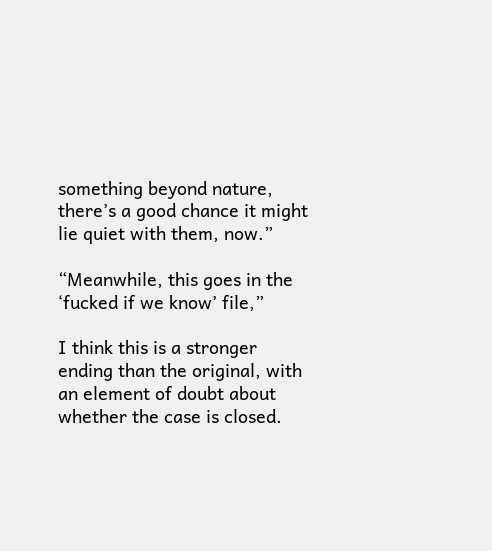something beyond nature, there’s a good chance it might lie quiet with them, now.”

“Meanwhile, this goes in the ‘fucked if we know’ file,”

I think this is a stronger ending than the original, with an element of doubt about whether the case is closed.